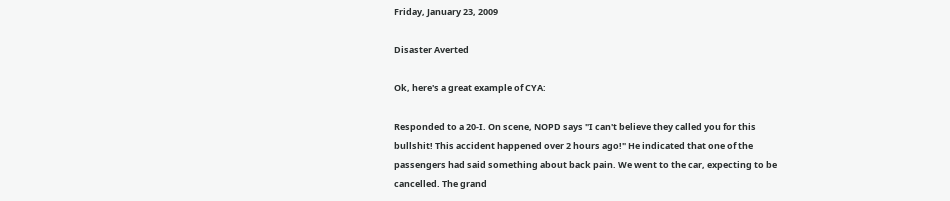Friday, January 23, 2009

Disaster Averted

Ok, here's a great example of CYA:

Responded to a 20-I. On scene, NOPD says "I can't believe they called you for this bullshit! This accident happened over 2 hours ago!" He indicated that one of the passengers had said something about back pain. We went to the car, expecting to be cancelled. The grand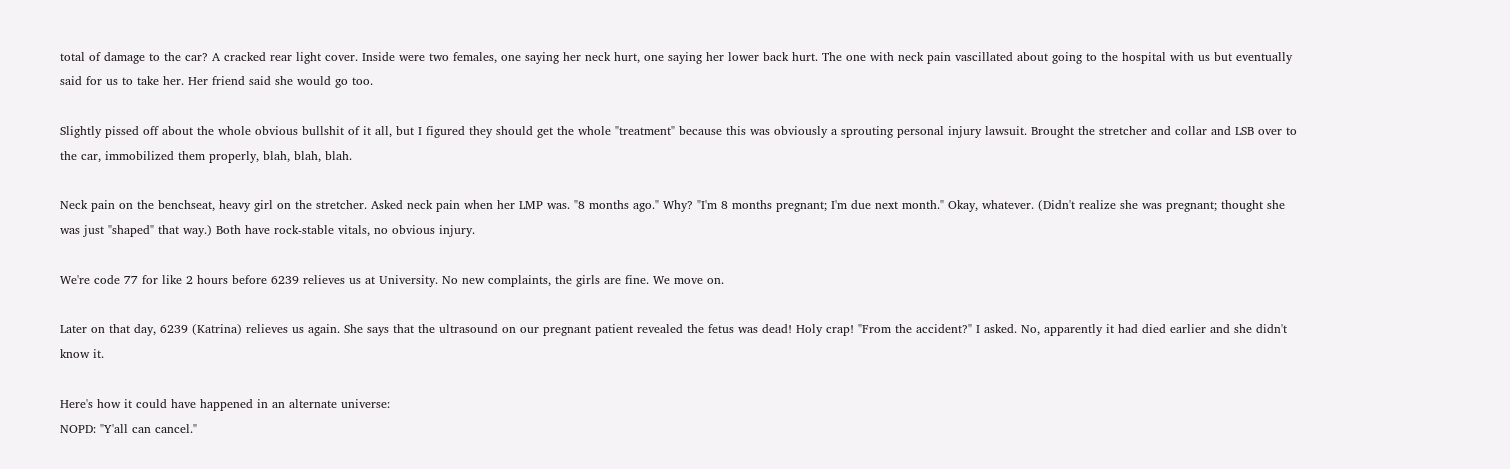total of damage to the car? A cracked rear light cover. Inside were two females, one saying her neck hurt, one saying her lower back hurt. The one with neck pain vascillated about going to the hospital with us but eventually said for us to take her. Her friend said she would go too.

Slightly pissed off about the whole obvious bullshit of it all, but I figured they should get the whole "treatment" because this was obviously a sprouting personal injury lawsuit. Brought the stretcher and collar and LSB over to the car, immobilized them properly, blah, blah, blah.

Neck pain on the benchseat, heavy girl on the stretcher. Asked neck pain when her LMP was. "8 months ago." Why? "I'm 8 months pregnant; I'm due next month." Okay, whatever. (Didn't realize she was pregnant; thought she was just "shaped" that way.) Both have rock-stable vitals, no obvious injury.

We're code 77 for like 2 hours before 6239 relieves us at University. No new complaints, the girls are fine. We move on.

Later on that day, 6239 (Katrina) relieves us again. She says that the ultrasound on our pregnant patient revealed the fetus was dead! Holy crap! "From the accident?" I asked. No, apparently it had died earlier and she didn't know it.

Here's how it could have happened in an alternate universe:
NOPD: "Y'all can cancel."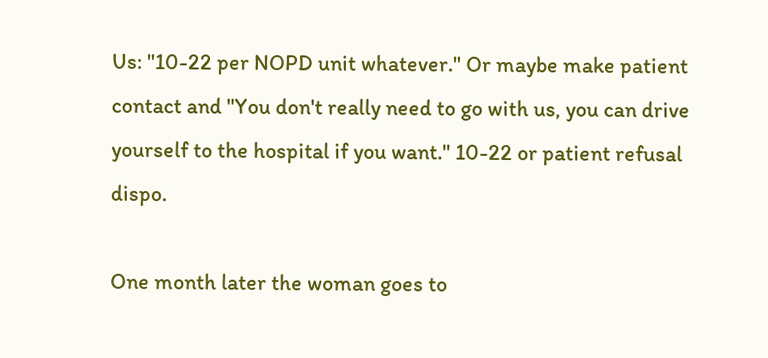Us: "10-22 per NOPD unit whatever." Or maybe make patient contact and "You don't really need to go with us, you can drive yourself to the hospital if you want." 10-22 or patient refusal dispo.

One month later the woman goes to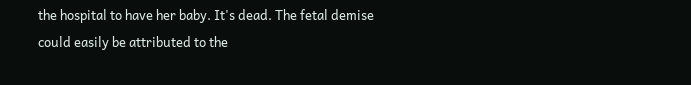the hospital to have her baby. It's dead. The fetal demise could easily be attributed to the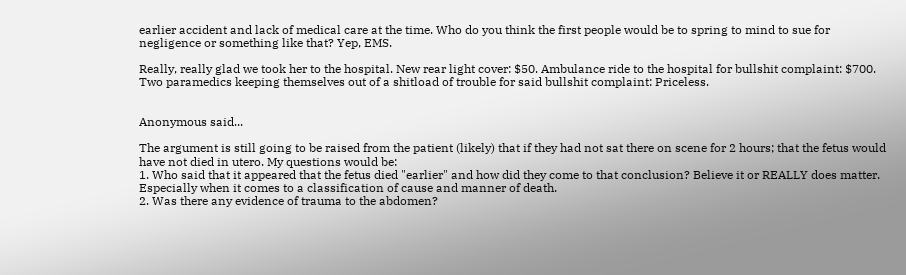earlier accident and lack of medical care at the time. Who do you think the first people would be to spring to mind to sue for negligence or something like that? Yep, EMS.

Really, really glad we took her to the hospital. New rear light cover: $50. Ambulance ride to the hospital for bullshit complaint: $700. Two paramedics keeping themselves out of a shitload of trouble for said bullshit complaint: Priceless.


Anonymous said...

The argument is still going to be raised from the patient (likely) that if they had not sat there on scene for 2 hours; that the fetus would have not died in utero. My questions would be:
1. Who said that it appeared that the fetus died "earlier" and how did they come to that conclusion? Believe it or REALLY does matter. Especially when it comes to a classification of cause and manner of death.
2. Was there any evidence of trauma to the abdomen?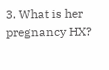3. What is her pregnancy HX?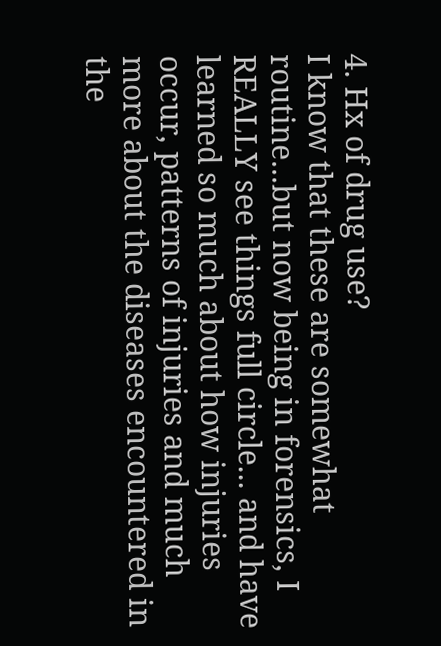4. Hx of drug use?
I know that these are somewhat routine...but now being in forensics, I REALLY see things full circle... and have learned so much about how injuries occur, patterns of injuries and much more about the diseases encountered in the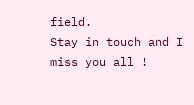field.
Stay in touch and I miss you all !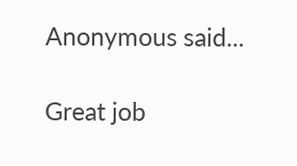Anonymous said...

Great job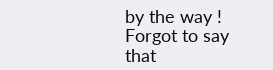by the way ! Forgot to say that